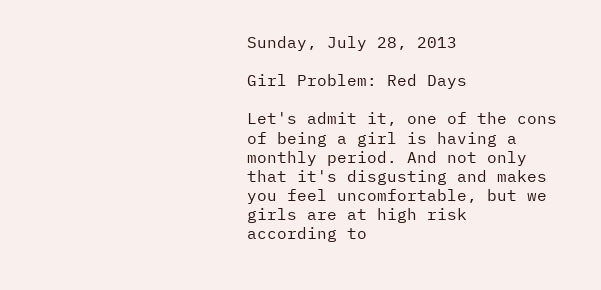Sunday, July 28, 2013

Girl Problem: Red Days

Let's admit it, one of the cons of being a girl is having a monthly period. And not only that it's disgusting and makes you feel uncomfortable, but we girls are at high risk according to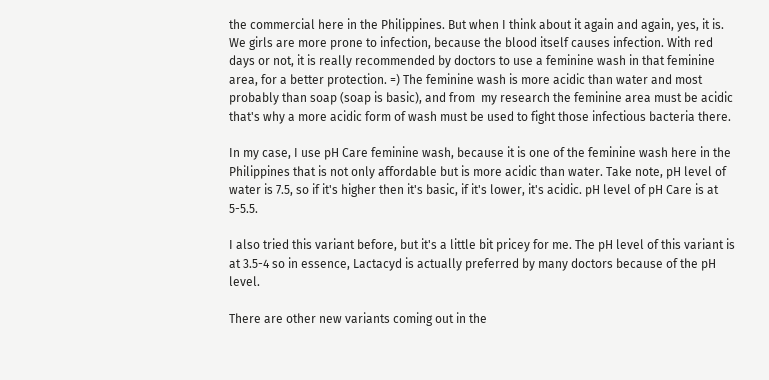the commercial here in the Philippines. But when I think about it again and again, yes, it is. We girls are more prone to infection, because the blood itself causes infection. With red days or not, it is really recommended by doctors to use a feminine wash in that feminine area, for a better protection. =) The feminine wash is more acidic than water and most probably than soap (soap is basic), and from  my research the feminine area must be acidic that's why a more acidic form of wash must be used to fight those infectious bacteria there.

In my case, I use pH Care feminine wash, because it is one of the feminine wash here in the Philippines that is not only affordable but is more acidic than water. Take note, pH level of water is 7.5, so if it's higher then it's basic, if it's lower, it's acidic. pH level of pH Care is at 5-5.5.

I also tried this variant before, but it's a little bit pricey for me. The pH level of this variant is at 3.5-4 so in essence, Lactacyd is actually preferred by many doctors because of the pH level.

There are other new variants coming out in the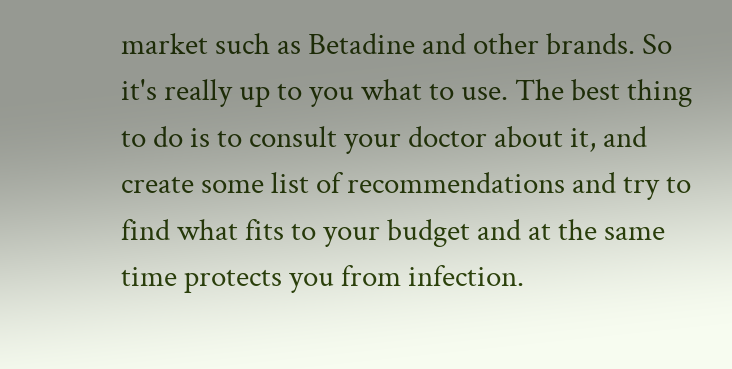market such as Betadine and other brands. So it's really up to you what to use. The best thing to do is to consult your doctor about it, and create some list of recommendations and try to find what fits to your budget and at the same time protects you from infection.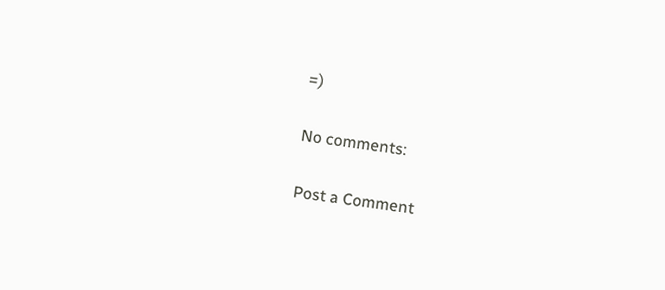=)

No comments:

Post a Comment